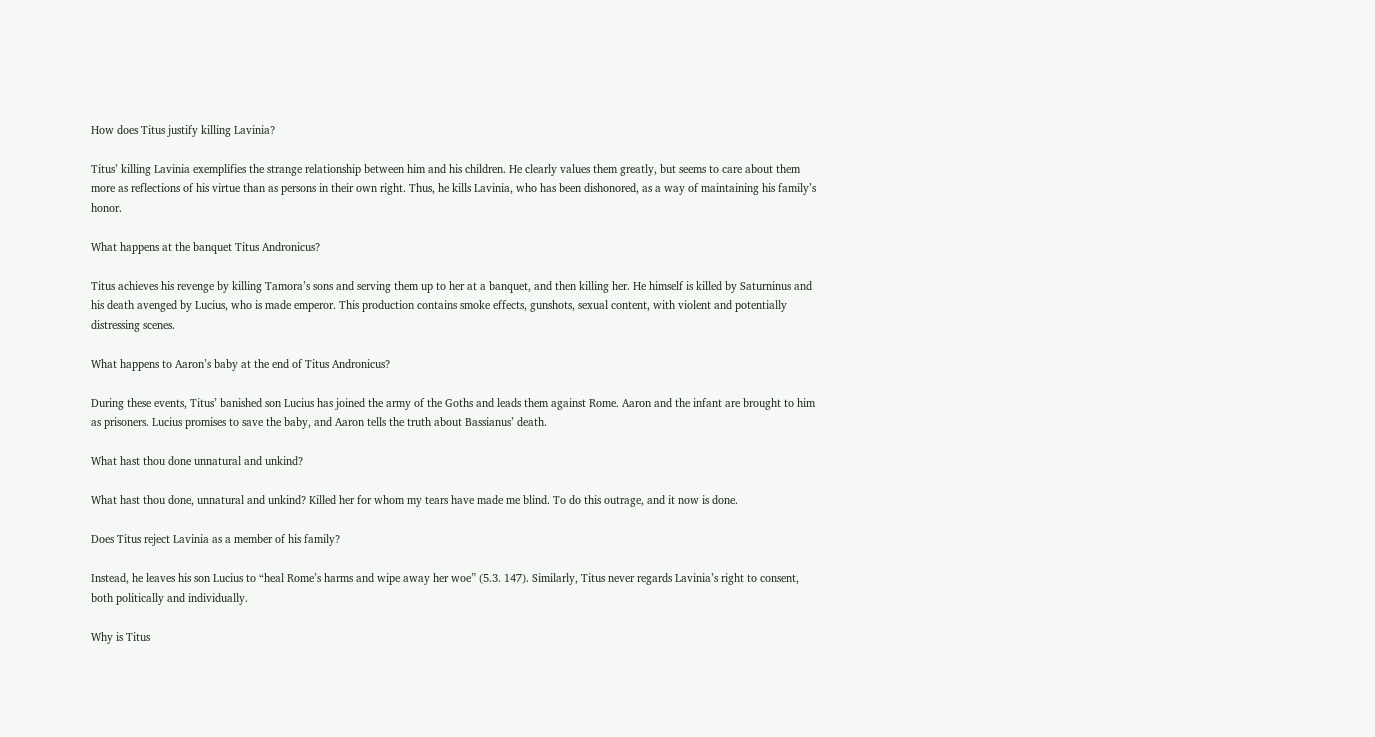How does Titus justify killing Lavinia?

Titus’ killing Lavinia exemplifies the strange relationship between him and his children. He clearly values them greatly, but seems to care about them more as reflections of his virtue than as persons in their own right. Thus, he kills Lavinia, who has been dishonored, as a way of maintaining his family’s honor.

What happens at the banquet Titus Andronicus?

Titus achieves his revenge by killing Tamora’s sons and serving them up to her at a banquet, and then killing her. He himself is killed by Saturninus and his death avenged by Lucius, who is made emperor. This production contains smoke effects, gunshots, sexual content, with violent and potentially distressing scenes.

What happens to Aaron’s baby at the end of Titus Andronicus?

During these events, Titus’ banished son Lucius has joined the army of the Goths and leads them against Rome. Aaron and the infant are brought to him as prisoners. Lucius promises to save the baby, and Aaron tells the truth about Bassianus’ death.

What hast thou done unnatural and unkind?

What hast thou done, unnatural and unkind? Killed her for whom my tears have made me blind. To do this outrage, and it now is done.

Does Titus reject Lavinia as a member of his family?

Instead, he leaves his son Lucius to “heal Rome’s harms and wipe away her woe” (5.3. 147). Similarly, Titus never regards Lavinia’s right to consent, both politically and individually.

Why is Titus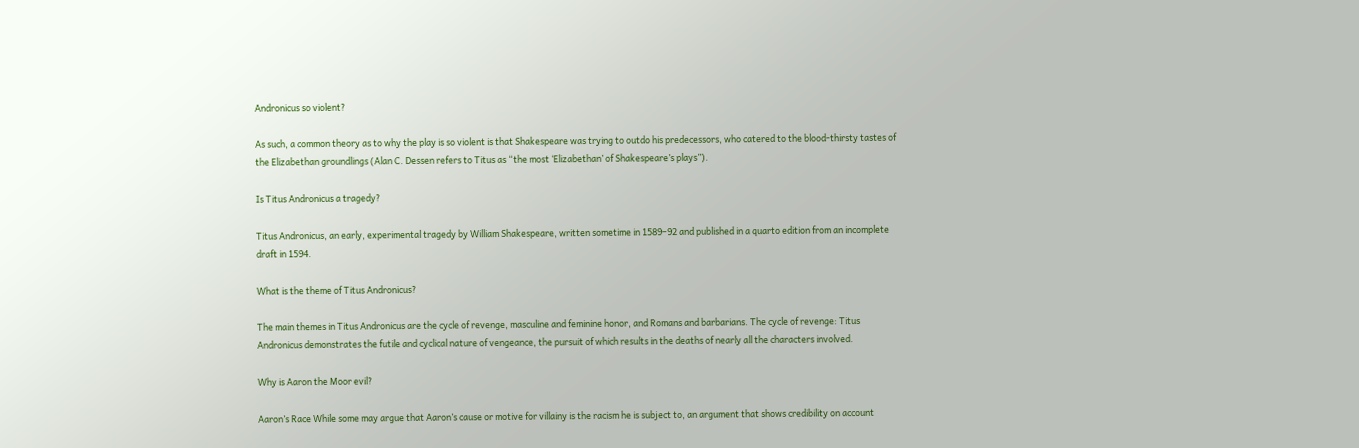Andronicus so violent?

As such, a common theory as to why the play is so violent is that Shakespeare was trying to outdo his predecessors, who catered to the blood-thirsty tastes of the Elizabethan groundlings (Alan C. Dessen refers to Titus as “the most ‘Elizabethan’ of Shakespeare’s plays”).

Is Titus Andronicus a tragedy?

Titus Andronicus, an early, experimental tragedy by William Shakespeare, written sometime in 1589–92 and published in a quarto edition from an incomplete draft in 1594.

What is the theme of Titus Andronicus?

The main themes in Titus Andronicus are the cycle of revenge, masculine and feminine honor, and Romans and barbarians. The cycle of revenge: Titus Andronicus demonstrates the futile and cyclical nature of vengeance, the pursuit of which results in the deaths of nearly all the characters involved.

Why is Aaron the Moor evil?

Aaron’s Race While some may argue that Aaron’s cause or motive for villainy is the racism he is subject to, an argument that shows credibility on account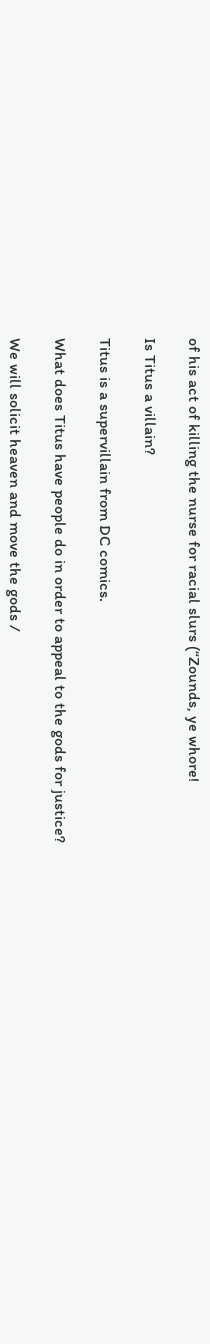of his act of killing the nurse for racial slurs (“Zounds, ye whore!

Is Titus a villain?

Titus is a supervillain from DC comics.

What does Titus have people do in order to appeal to the gods for justice?

We will solicit heaven and move the gods /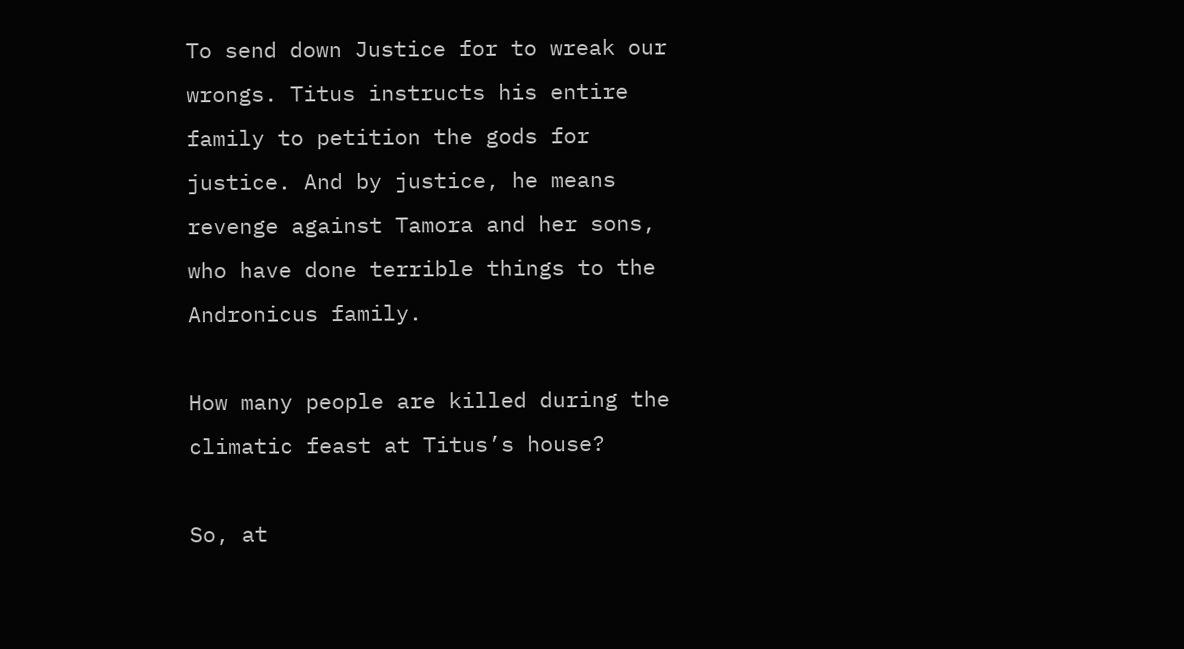To send down Justice for to wreak our wrongs. Titus instructs his entire family to petition the gods for justice. And by justice, he means revenge against Tamora and her sons, who have done terrible things to the Andronicus family.

How many people are killed during the climatic feast at Titus’s house?

So, at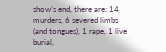show’s end, there are: 14 murders, 6 severed limbs (and tongues), 1 rape, 1 live burial,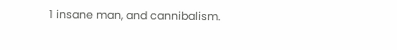1 insane man, and cannibalism.